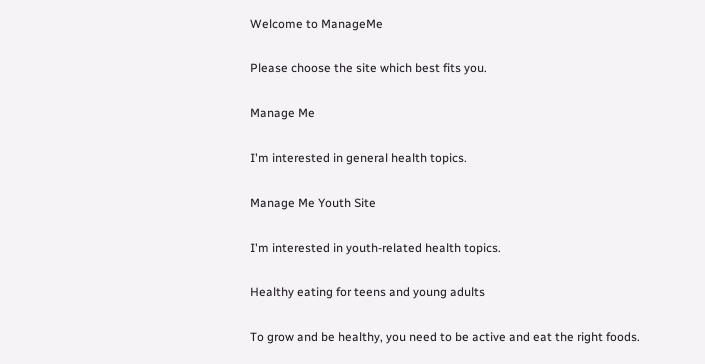Welcome to ManageMe

Please choose the site which best fits you.

Manage Me

I'm interested in general health topics.

Manage Me Youth Site

I'm interested in youth-related health topics.

Healthy eating for teens and young adults

To grow and be healthy, you need to be active and eat the right foods.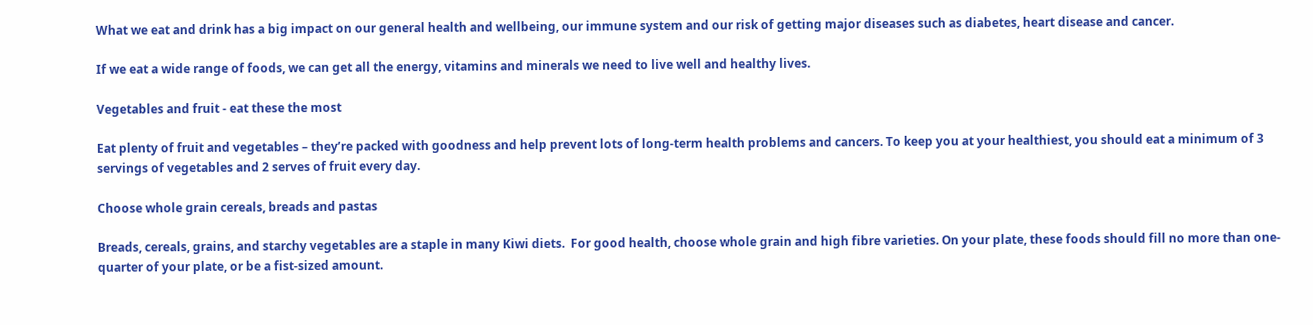What we eat and drink has a big impact on our general health and wellbeing, our immune system and our risk of getting major diseases such as diabetes, heart disease and cancer.

If we eat a wide range of foods, we can get all the energy, vitamins and minerals we need to live well and healthy lives.

Vegetables and fruit - eat these the most

Eat plenty of fruit and vegetables – they’re packed with goodness and help prevent lots of long-term health problems and cancers. To keep you at your healthiest, you should eat a minimum of 3 servings of vegetables and 2 serves of fruit every day.

Choose whole grain cereals, breads and pastas

Breads, cereals, grains, and starchy vegetables are a staple in many Kiwi diets.  For good health, choose whole grain and high fibre varieties. On your plate, these foods should fill no more than one-quarter of your plate, or be a fist-sized amount.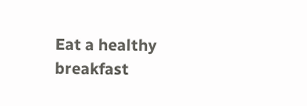Eat a healthy breakfast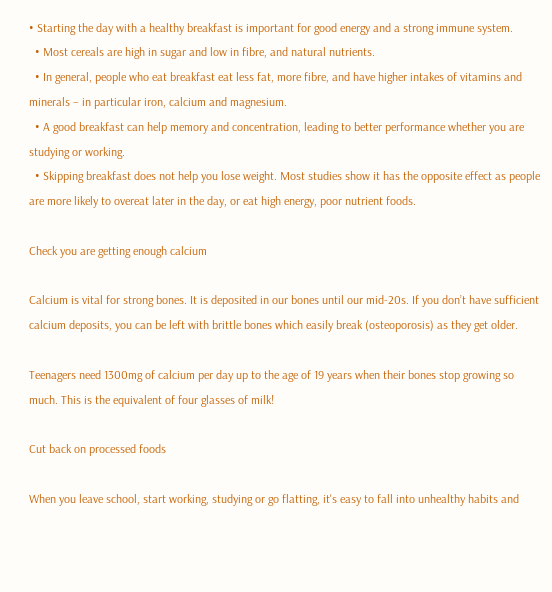• Starting the day with a healthy breakfast is important for good energy and a strong immune system.
  • Most cereals are high in sugar and low in fibre, and natural nutrients.
  • In general, people who eat breakfast eat less fat, more fibre, and have higher intakes of vitamins and minerals – in particular iron, calcium and magnesium.
  • A good breakfast can help memory and concentration, leading to better performance whether you are studying or working.
  • Skipping breakfast does not help you lose weight. Most studies show it has the opposite effect as people are more likely to overeat later in the day, or eat high energy, poor nutrient foods.

Check you are getting enough calcium

Calcium is vital for strong bones. It is deposited in our bones until our mid-20s. If you don’t have sufficient calcium deposits, you can be left with brittle bones which easily break (osteoporosis) as they get older.

Teenagers need 1300mg of calcium per day up to the age of 19 years when their bones stop growing so much. This is the equivalent of four glasses of milk!

Cut back on processed foods

When you leave school, start working, studying or go flatting, it's easy to fall into unhealthy habits and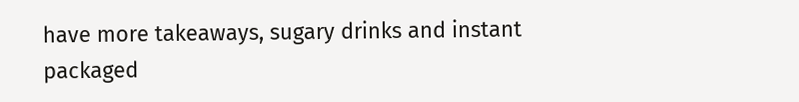have more takeaways, sugary drinks and instant packaged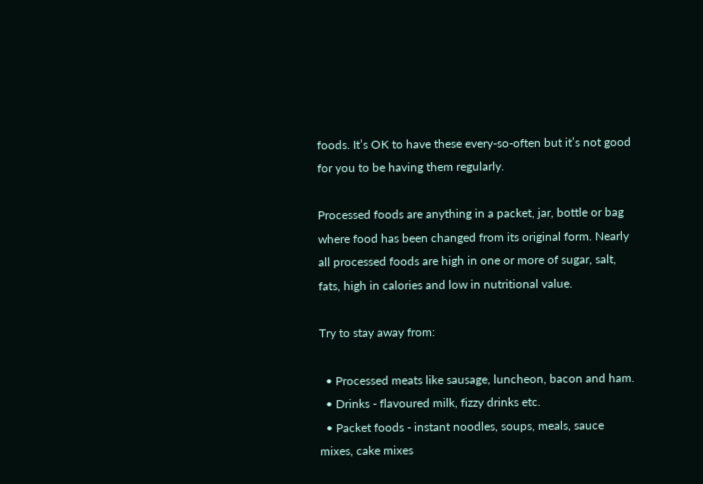foods. It’s OK to have these every-so-often but it’s not good for you to be having them regularly.

Processed foods are anything in a packet, jar, bottle or bag where food has been changed from its original form. Nearly all processed foods are high in one or more of sugar, salt, fats, high in calories and low in nutritional value.

Try to stay away from:

  • Processed meats like sausage, luncheon, bacon and ham.
  • Drinks - flavoured milk, fizzy drinks etc.
  • Packet foods - instant noodles, soups, meals, sauce mixes, cake mixes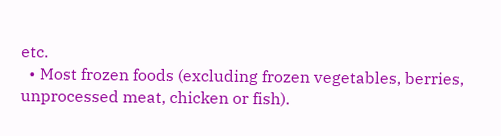etc.
  • Most frozen foods (excluding frozen vegetables, berries, unprocessed meat, chicken or fish).